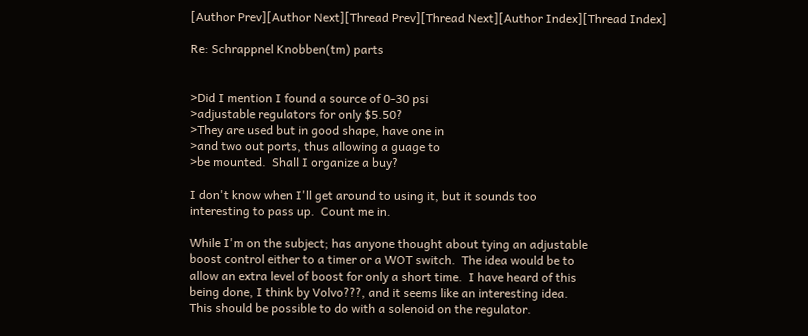[Author Prev][Author Next][Thread Prev][Thread Next][Author Index][Thread Index]

Re: Schrappnel Knobben(tm) parts


>Did I mention I found a source of 0-30 psi
>adjustable regulators for only $5.50?
>They are used but in good shape, have one in
>and two out ports, thus allowing a guage to
>be mounted.  Shall I organize a buy?

I don't know when I'll get around to using it, but it sounds too
interesting to pass up.  Count me in.

While I'm on the subject; has anyone thought about tying an adjustable
boost control either to a timer or a WOT switch.  The idea would be to
allow an extra level of boost for only a short time.  I have heard of this
being done, I think by Volvo???, and it seems like an interesting idea.
This should be possible to do with a solenoid on the regulator.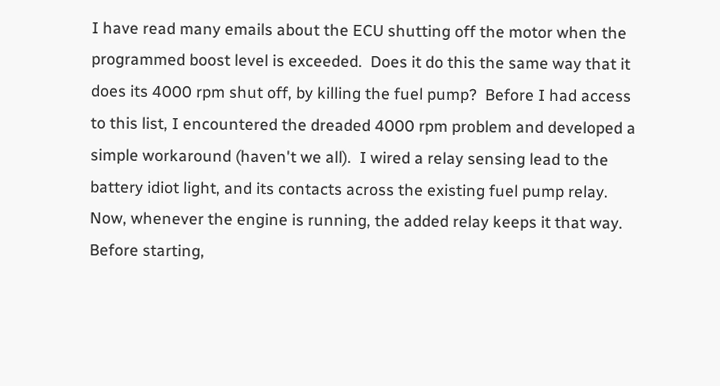I have read many emails about the ECU shutting off the motor when the
programmed boost level is exceeded.  Does it do this the same way that it
does its 4000 rpm shut off, by killing the fuel pump?  Before I had access
to this list, I encountered the dreaded 4000 rpm problem and developed a
simple workaround (haven't we all).  I wired a relay sensing lead to the
battery idiot light, and its contacts across the existing fuel pump relay.
Now, whenever the engine is running, the added relay keeps it that way.
Before starting,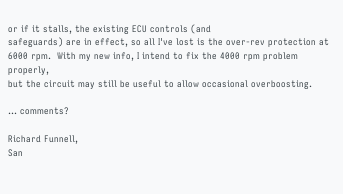or if it stalls, the existing ECU controls (and
safeguards) are in effect, so all I've lost is the over-rev protection at
6000 rpm.  With my new info, I intend to fix the 4000 rpm problem properly,
but the circuit may still be useful to allow occasional overboosting.

... comments?

Richard Funnell,
San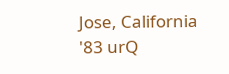Jose, California
'83 urQ